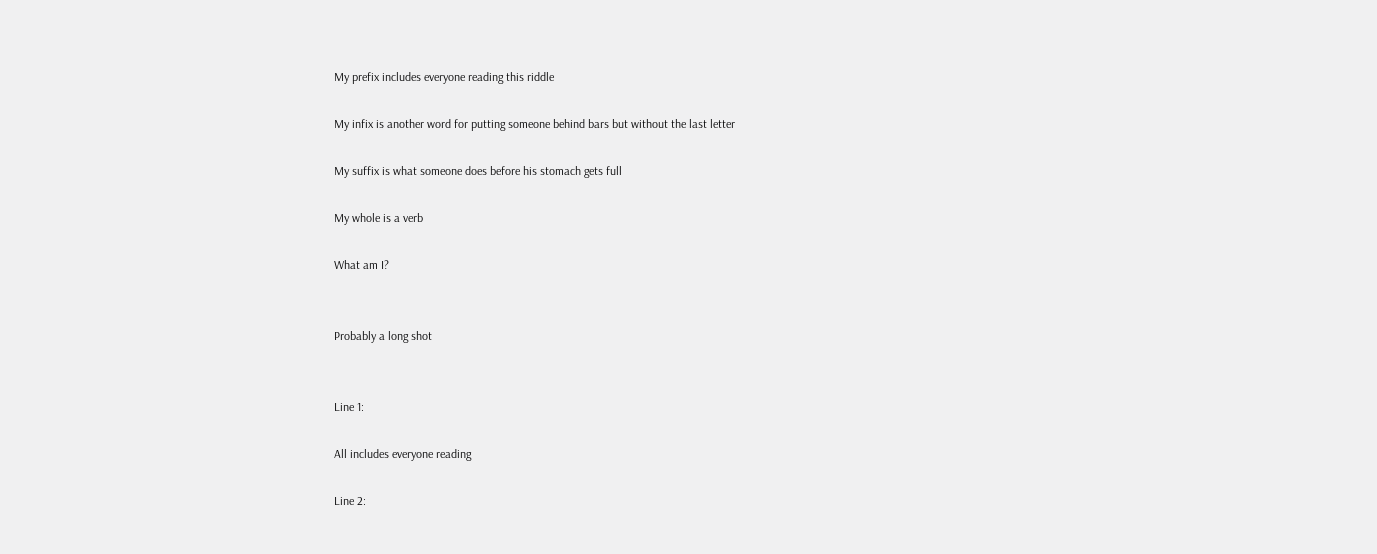My prefix includes everyone reading this riddle

My infix is another word for putting someone behind bars but without the last letter

My suffix is what someone does before his stomach gets full

My whole is a verb

What am I?


Probably a long shot


Line 1:

All includes everyone reading

Line 2: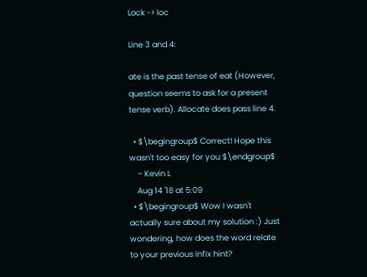Lock -> loc

Line 3 and 4:

ate is the past tense of eat (However, question seems to ask for a present tense verb). Allocate does pass line 4.

  • $\begingroup$ Correct! Hope this wasn't too easy for you $\endgroup$
    – Kevin L
    Aug 14 '18 at 5:09
  • $\begingroup$ Wow I wasn't actually sure about my solution :) Just wondering, how does the word relate to your previous infix hint?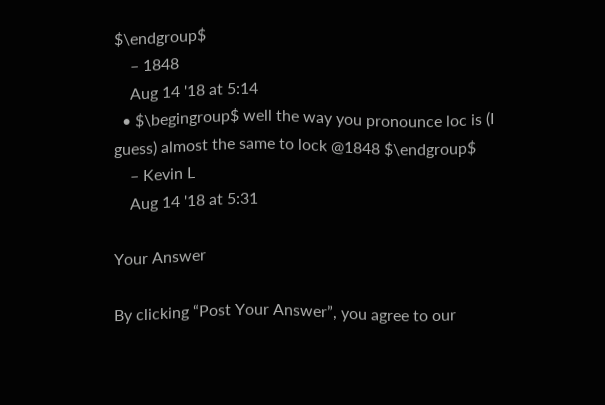$\endgroup$
    – 1848
    Aug 14 '18 at 5:14
  • $\begingroup$ well the way you pronounce loc is (I guess) almost the same to lock @1848 $\endgroup$
    – Kevin L
    Aug 14 '18 at 5:31

Your Answer

By clicking “Post Your Answer”, you agree to our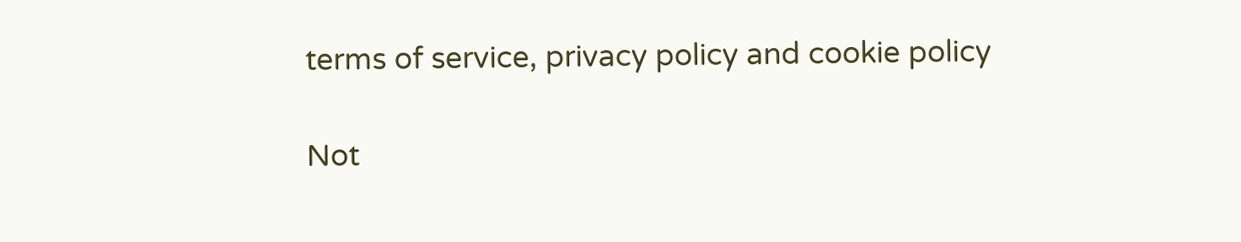terms of service, privacy policy and cookie policy

Not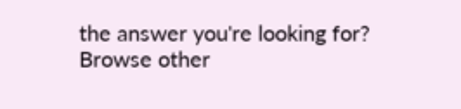the answer you're looking for? Browse other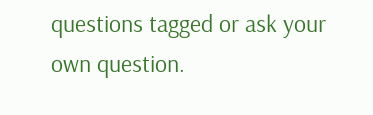questions tagged or ask your own question.